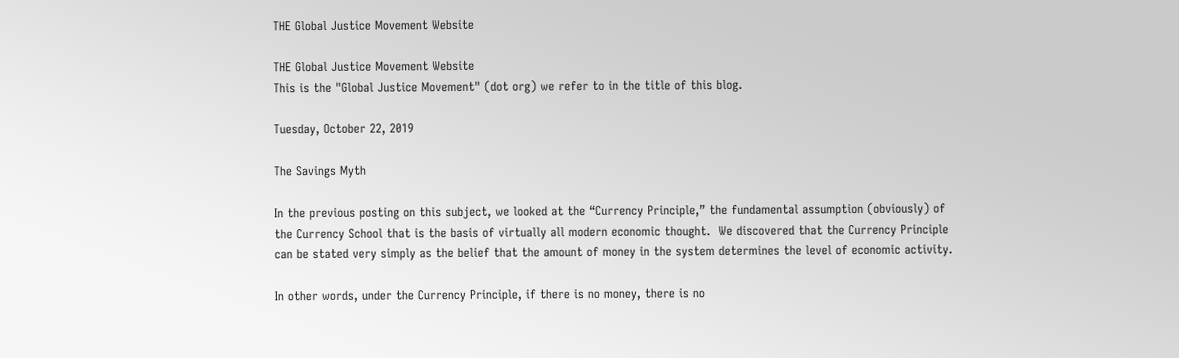THE Global Justice Movement Website

THE Global Justice Movement Website
This is the "Global Justice Movement" (dot org) we refer to in the title of this blog.

Tuesday, October 22, 2019

The Savings Myth

In the previous posting on this subject, we looked at the “Currency Principle,” the fundamental assumption (obviously) of the Currency School that is the basis of virtually all modern economic thought.  We discovered that the Currency Principle can be stated very simply as the belief that the amount of money in the system determines the level of economic activity.

In other words, under the Currency Principle, if there is no money, there is no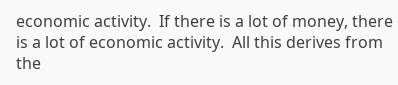economic activity.  If there is a lot of money, there is a lot of economic activity.  All this derives from the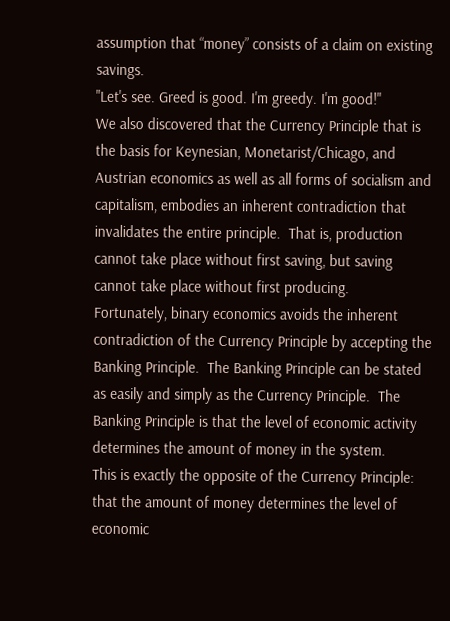assumption that “money” consists of a claim on existing savings.
"Let's see. Greed is good. I'm greedy. I'm good!"
We also discovered that the Currency Principle that is the basis for Keynesian, Monetarist/Chicago, and Austrian economics as well as all forms of socialism and capitalism, embodies an inherent contradiction that invalidates the entire principle.  That is, production cannot take place without first saving, but saving cannot take place without first producing.
Fortunately, binary economics avoids the inherent contradiction of the Currency Principle by accepting the Banking Principle.  The Banking Principle can be stated as easily and simply as the Currency Principle.  The Banking Principle is that the level of economic activity determines the amount of money in the system.
This is exactly the opposite of the Currency Principle: that the amount of money determines the level of economic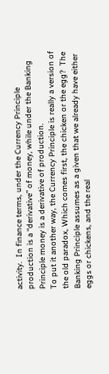activity.  In finance terms, under the Currency Principle production is a “derivative” of money, while under the Banking Principle money is a derivative of production.
To put it another way, the Currency Principle is really a version of the old paradox, Which comes first, the chicken or the egg?  The Banking Principle assumes as a given that we already have either eggs or chickens, and the real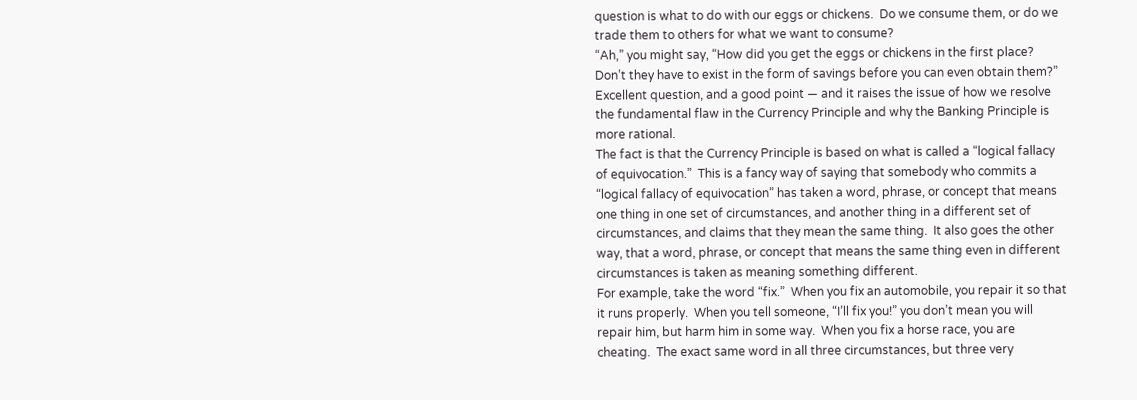question is what to do with our eggs or chickens.  Do we consume them, or do we trade them to others for what we want to consume?
“Ah,” you might say, “How did you get the eggs or chickens in the first place?  Don’t they have to exist in the form of savings before you can even obtain them?”
Excellent question, and a good point — and it raises the issue of how we resolve the fundamental flaw in the Currency Principle and why the Banking Principle is more rational.
The fact is that the Currency Principle is based on what is called a “logical fallacy of equivocation.”  This is a fancy way of saying that somebody who commits a “logical fallacy of equivocation” has taken a word, phrase, or concept that means one thing in one set of circumstances, and another thing in a different set of circumstances, and claims that they mean the same thing.  It also goes the other way, that a word, phrase, or concept that means the same thing even in different circumstances is taken as meaning something different.
For example, take the word “fix.”  When you fix an automobile, you repair it so that it runs properly.  When you tell someone, “I’ll fix you!” you don’t mean you will repair him, but harm him in some way.  When you fix a horse race, you are cheating.  The exact same word in all three circumstances, but three very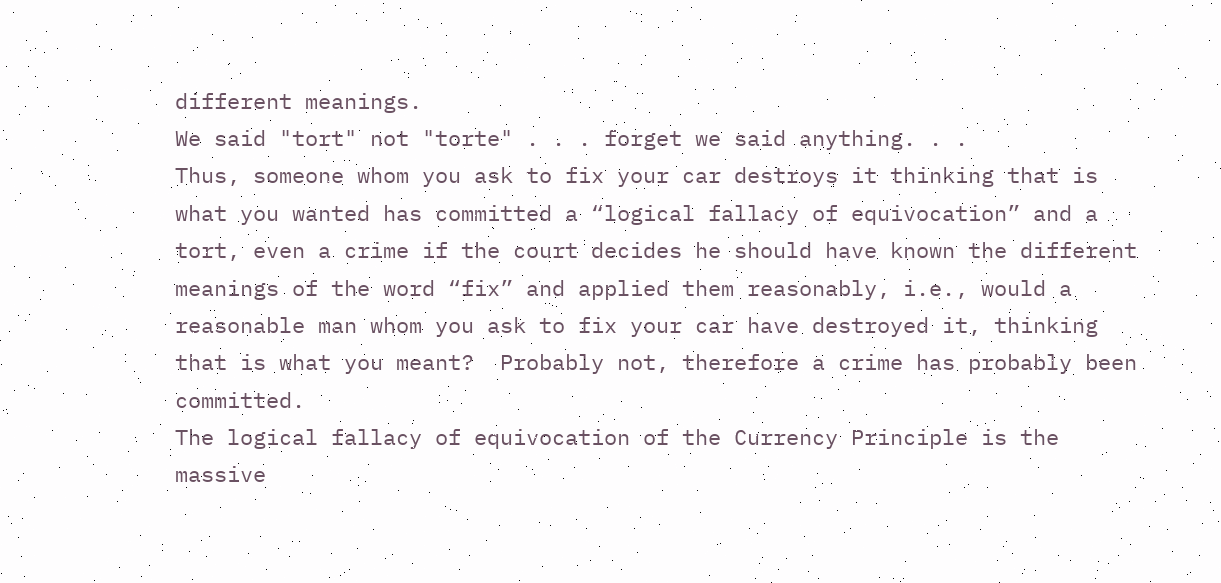different meanings.
We said "tort" not "torte" . . . forget we said anything. . .
Thus, someone whom you ask to fix your car destroys it thinking that is what you wanted has committed a “logical fallacy of equivocation” and a tort, even a crime if the court decides he should have known the different meanings of the word “fix” and applied them reasonably, i.e., would a reasonable man whom you ask to fix your car have destroyed it, thinking that is what you meant?  Probably not, therefore a crime has probably been committed.
The logical fallacy of equivocation of the Currency Principle is the massive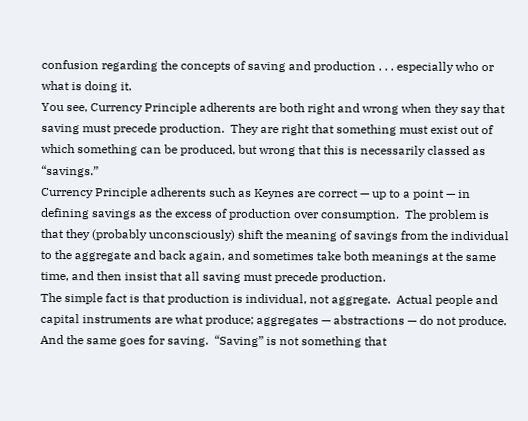confusion regarding the concepts of saving and production . . . especially who or what is doing it.
You see, Currency Principle adherents are both right and wrong when they say that saving must precede production.  They are right that something must exist out of which something can be produced, but wrong that this is necessarily classed as “savings.”
Currency Principle adherents such as Keynes are correct — up to a point — in defining savings as the excess of production over consumption.  The problem is that they (probably unconsciously) shift the meaning of savings from the individual to the aggregate and back again, and sometimes take both meanings at the same time, and then insist that all saving must precede production.
The simple fact is that production is individual, not aggregate.  Actual people and capital instruments are what produce; aggregates — abstractions — do not produce.
And the same goes for saving.  “Saving” is not something that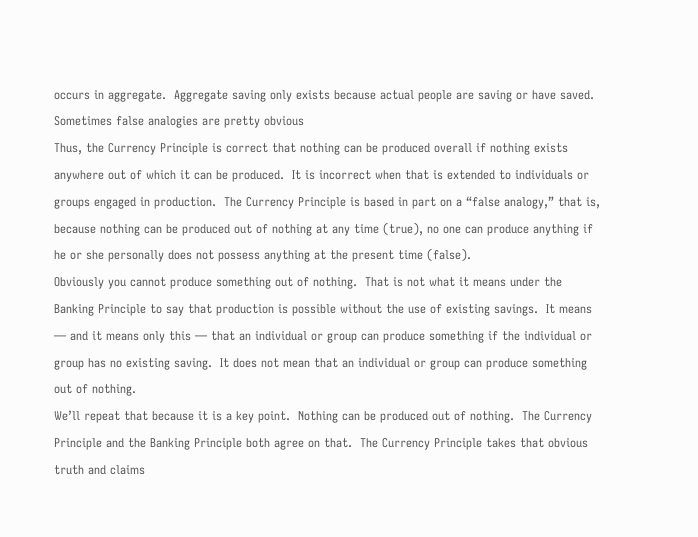occurs in aggregate.  Aggregate saving only exists because actual people are saving or have saved.
Sometimes false analogies are pretty obvious
Thus, the Currency Principle is correct that nothing can be produced overall if nothing exists anywhere out of which it can be produced.  It is incorrect when that is extended to individuals or groups engaged in production.  The Currency Principle is based in part on a “false analogy,” that is, because nothing can be produced out of nothing at any time (true), no one can produce anything if he or she personally does not possess anything at the present time (false).
Obviously you cannot produce something out of nothing.  That is not what it means under the Banking Principle to say that production is possible without the use of existing savings.  It means — and it means only this — that an individual or group can produce something if the individual or group has no existing saving.  It does not mean that an individual or group can produce something out of nothing.
We’ll repeat that because it is a key point.  Nothing can be produced out of nothing.  The Currency Principle and the Banking Principle both agree on that.  The Currency Principle takes that obvious truth and claims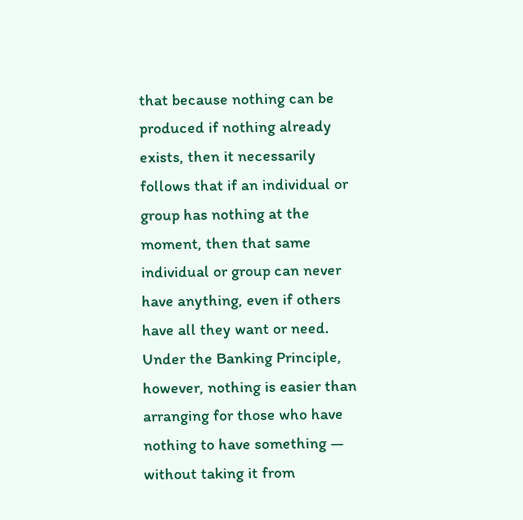that because nothing can be produced if nothing already exists, then it necessarily follows that if an individual or group has nothing at the moment, then that same individual or group can never have anything, even if others have all they want or need.
Under the Banking Principle, however, nothing is easier than arranging for those who have nothing to have something — without taking it from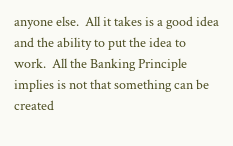anyone else.  All it takes is a good idea and the ability to put the idea to work.  All the Banking Principle implies is not that something can be created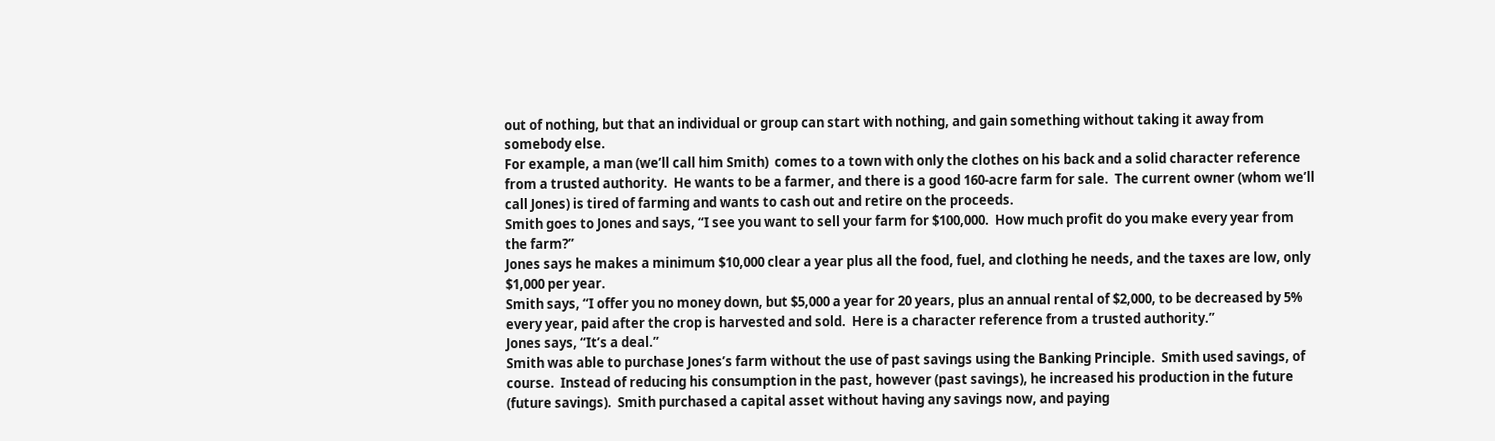out of nothing, but that an individual or group can start with nothing, and gain something without taking it away from somebody else.
For example, a man (we’ll call him Smith)  comes to a town with only the clothes on his back and a solid character reference from a trusted authority.  He wants to be a farmer, and there is a good 160-acre farm for sale.  The current owner (whom we’ll call Jones) is tired of farming and wants to cash out and retire on the proceeds.
Smith goes to Jones and says, “I see you want to sell your farm for $100,000.  How much profit do you make every year from the farm?”
Jones says he makes a minimum $10,000 clear a year plus all the food, fuel, and clothing he needs, and the taxes are low, only $1,000 per year.
Smith says, “I offer you no money down, but $5,000 a year for 20 years, plus an annual rental of $2,000, to be decreased by 5% every year, paid after the crop is harvested and sold.  Here is a character reference from a trusted authority.”
Jones says, “It’s a deal.”
Smith was able to purchase Jones’s farm without the use of past savings using the Banking Principle.  Smith used savings, of course.  Instead of reducing his consumption in the past, however (past savings), he increased his production in the future (future savings).  Smith purchased a capital asset without having any savings now, and paying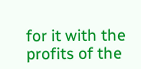for it with the profits of the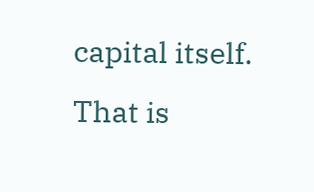capital itself.
That is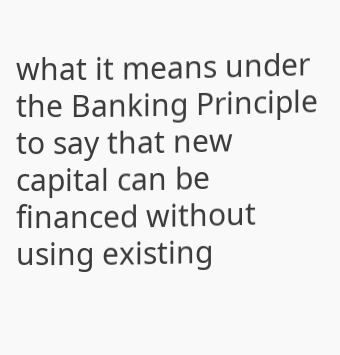what it means under the Banking Principle to say that new capital can be financed without using existing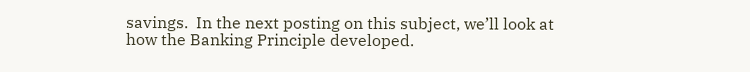savings.  In the next posting on this subject, we’ll look at how the Banking Principle developed.